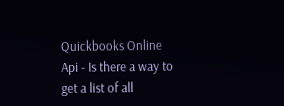Quickbooks Online Api - Is there a way to get a list of all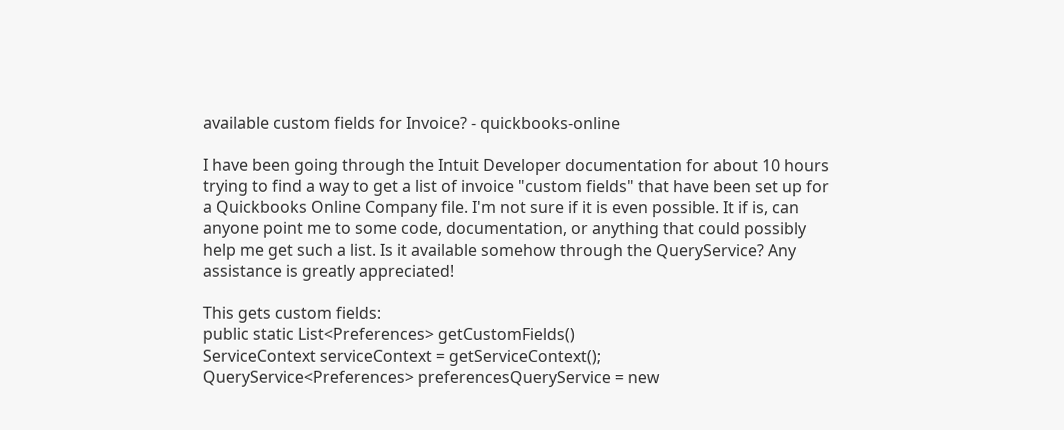available custom fields for Invoice? - quickbooks-online

I have been going through the Intuit Developer documentation for about 10 hours trying to find a way to get a list of invoice "custom fields" that have been set up for a Quickbooks Online Company file. I'm not sure if it is even possible. It if is, can anyone point me to some code, documentation, or anything that could possibly help me get such a list. Is it available somehow through the QueryService? Any assistance is greatly appreciated!

This gets custom fields:
public static List<Preferences> getCustomFields()
ServiceContext serviceContext = getServiceContext();
QueryService<Preferences> preferencesQueryService = new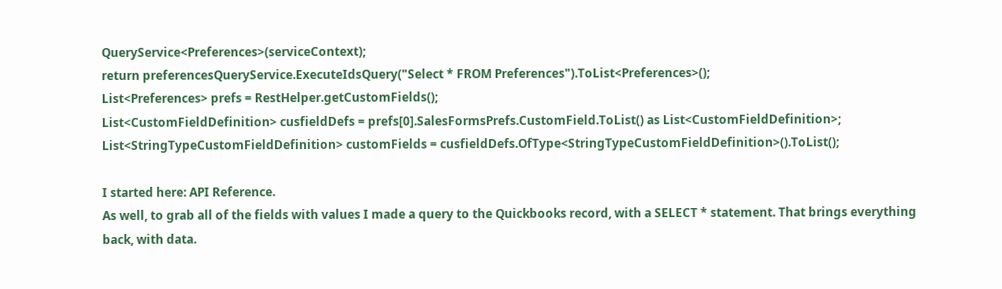QueryService<Preferences>(serviceContext);
return preferencesQueryService.ExecuteIdsQuery("Select * FROM Preferences").ToList<Preferences>();
List<Preferences> prefs = RestHelper.getCustomFields();
List<CustomFieldDefinition> cusfieldDefs = prefs[0].SalesFormsPrefs.CustomField.ToList() as List<CustomFieldDefinition>;
List<StringTypeCustomFieldDefinition> customFields = cusfieldDefs.OfType<StringTypeCustomFieldDefinition>().ToList();

I started here: API Reference.
As well, to grab all of the fields with values I made a query to the Quickbooks record, with a SELECT * statement. That brings everything back, with data.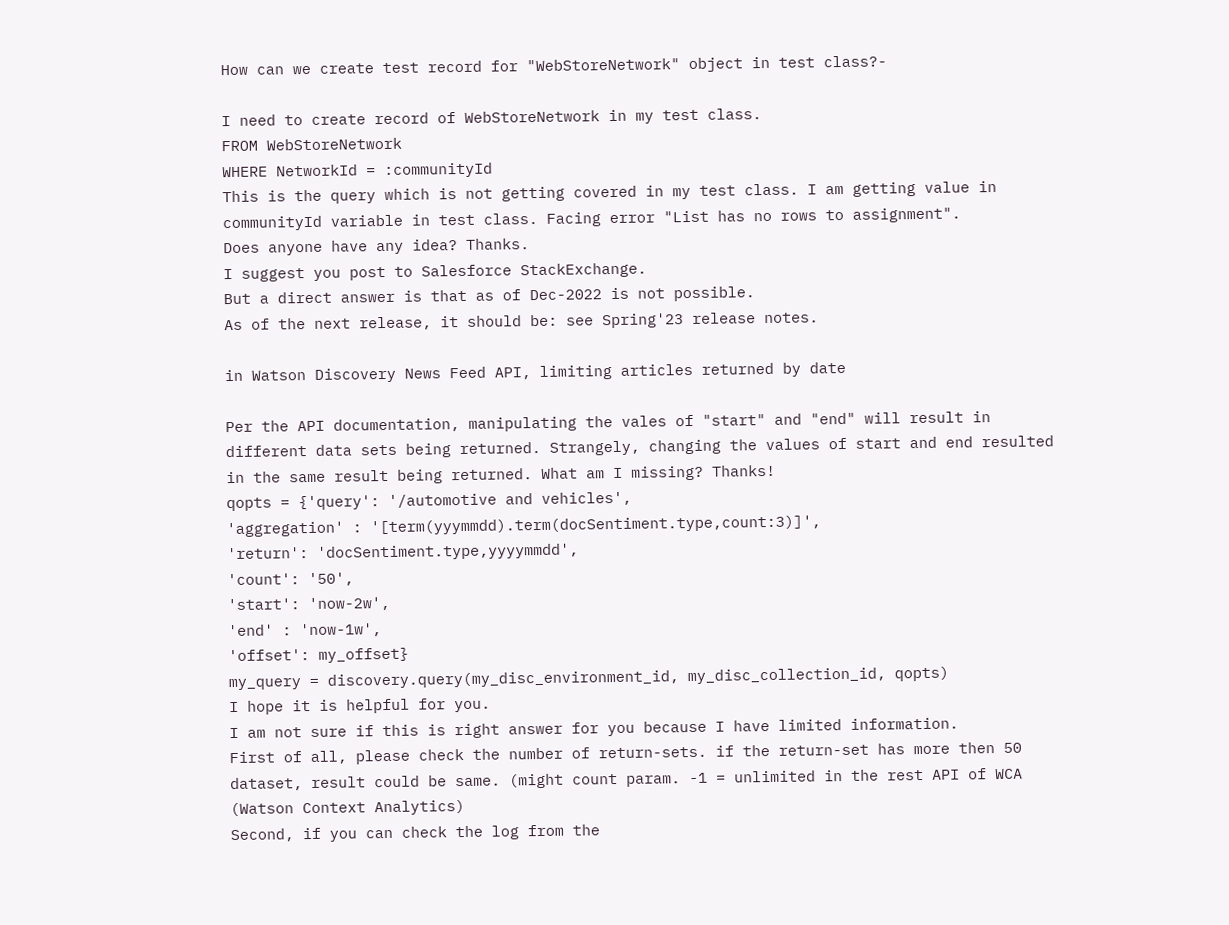How can we create test record for "WebStoreNetwork" object in test class?-

I need to create record of WebStoreNetwork in my test class.
FROM WebStoreNetwork
WHERE NetworkId = :communityId
This is the query which is not getting covered in my test class. I am getting value in communityId variable in test class. Facing error "List has no rows to assignment".
Does anyone have any idea? Thanks.
I suggest you post to Salesforce StackExchange.
But a direct answer is that as of Dec-2022 is not possible.
As of the next release, it should be: see Spring'23 release notes.

in Watson Discovery News Feed API, limiting articles returned by date

Per the API documentation, manipulating the vales of "start" and "end" will result in different data sets being returned. Strangely, changing the values of start and end resulted in the same result being returned. What am I missing? Thanks!
qopts = {'query': '/automotive and vehicles',
'aggregation' : '[term(yyymmdd).term(docSentiment.type,count:3)]',
'return': 'docSentiment.type,yyyymmdd',
'count': '50',
'start': 'now-2w',
'end' : 'now-1w',
'offset': my_offset}
my_query = discovery.query(my_disc_environment_id, my_disc_collection_id, qopts)
I hope it is helpful for you.
I am not sure if this is right answer for you because I have limited information.
First of all, please check the number of return-sets. if the return-set has more then 50 dataset, result could be same. (might count param. -1 = unlimited in the rest API of WCA (Watson Context Analytics)
Second, if you can check the log from the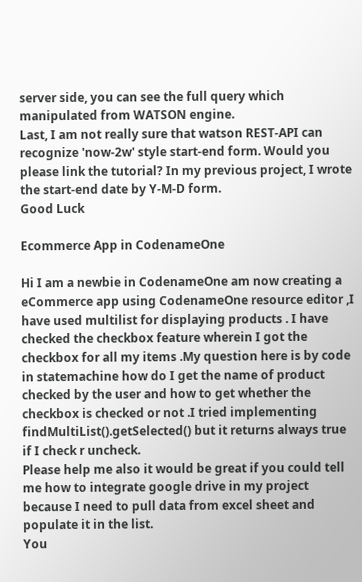server side, you can see the full query which manipulated from WATSON engine.
Last, I am not really sure that watson REST-API can recognize 'now-2w' style start-end form. Would you please link the tutorial? In my previous project, I wrote the start-end date by Y-M-D form.
Good Luck

Ecommerce App in CodenameOne

Hi I am a newbie in CodenameOne am now creating a eCommerce app using CodenameOne resource editor ,I have used multilist for displaying products . I have checked the checkbox feature wherein I got the checkbox for all my items .My question here is by code in statemachine how do I get the name of product checked by the user and how to get whether the checkbox is checked or not .I tried implementing findMultiList().getSelected() but it returns always true if I check r uncheck.
Please help me also it would be great if you could tell me how to integrate google drive in my project because I need to pull data from excel sheet and populate it in the list.
You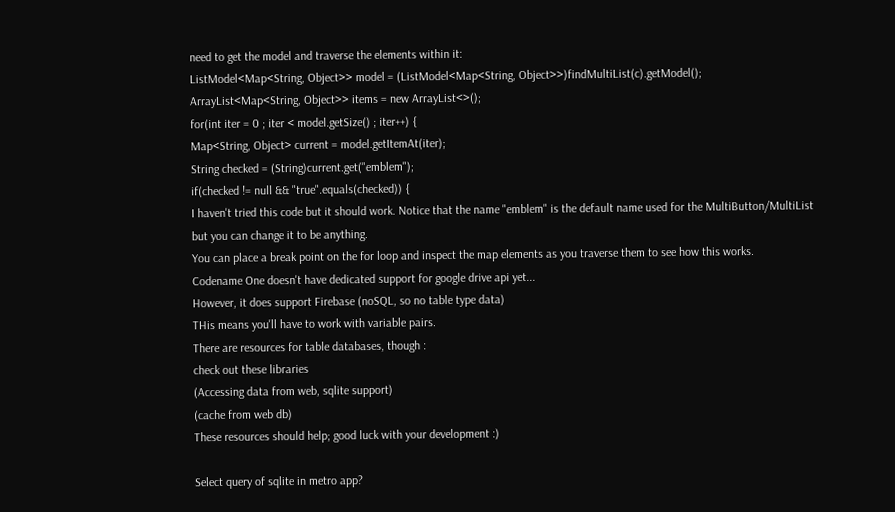need to get the model and traverse the elements within it:
ListModel<Map<String, Object>> model = (ListModel<Map<String, Object>>)findMultiList(c).getModel();
ArrayList<Map<String, Object>> items = new ArrayList<>();
for(int iter = 0 ; iter < model.getSize() ; iter++) {
Map<String, Object> current = model.getItemAt(iter);
String checked = (String)current.get("emblem");
if(checked != null && "true".equals(checked)) {
I haven't tried this code but it should work. Notice that the name "emblem" is the default name used for the MultiButton/MultiList but you can change it to be anything.
You can place a break point on the for loop and inspect the map elements as you traverse them to see how this works.
Codename One doesn't have dedicated support for google drive api yet...
However, it does support Firebase (noSQL, so no table type data)
THis means you'll have to work with variable pairs.
There are resources for table databases, though :
check out these libraries
(Accessing data from web, sqlite support)
(cache from web db)
These resources should help; good luck with your development :)

Select query of sqlite in metro app?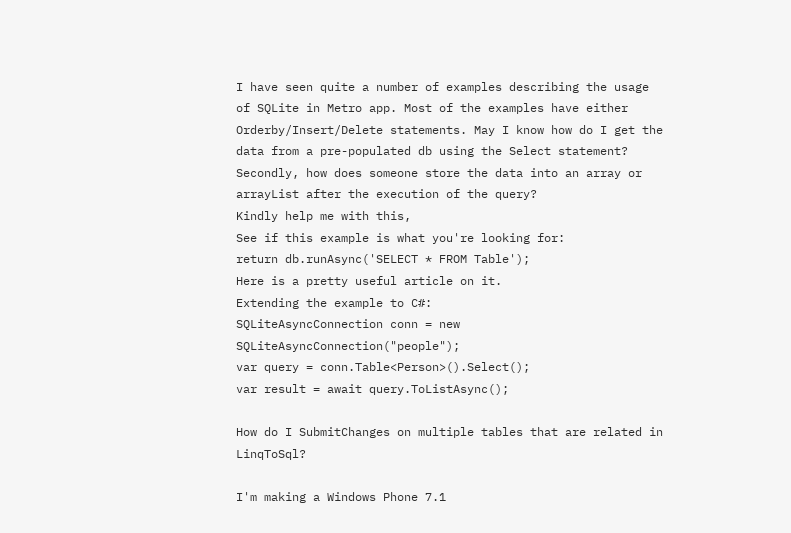I have seen quite a number of examples describing the usage of SQLite in Metro app. Most of the examples have either Orderby/Insert/Delete statements. May I know how do I get the data from a pre-populated db using the Select statement?
Secondly, how does someone store the data into an array or arrayList after the execution of the query?
Kindly help me with this,
See if this example is what you're looking for:
return db.runAsync('SELECT * FROM Table');
Here is a pretty useful article on it.
Extending the example to C#:
SQLiteAsyncConnection conn = new SQLiteAsyncConnection("people");
var query = conn.Table<Person>().Select();
var result = await query.ToListAsync();

How do I SubmitChanges on multiple tables that are related in LinqToSql?

I'm making a Windows Phone 7.1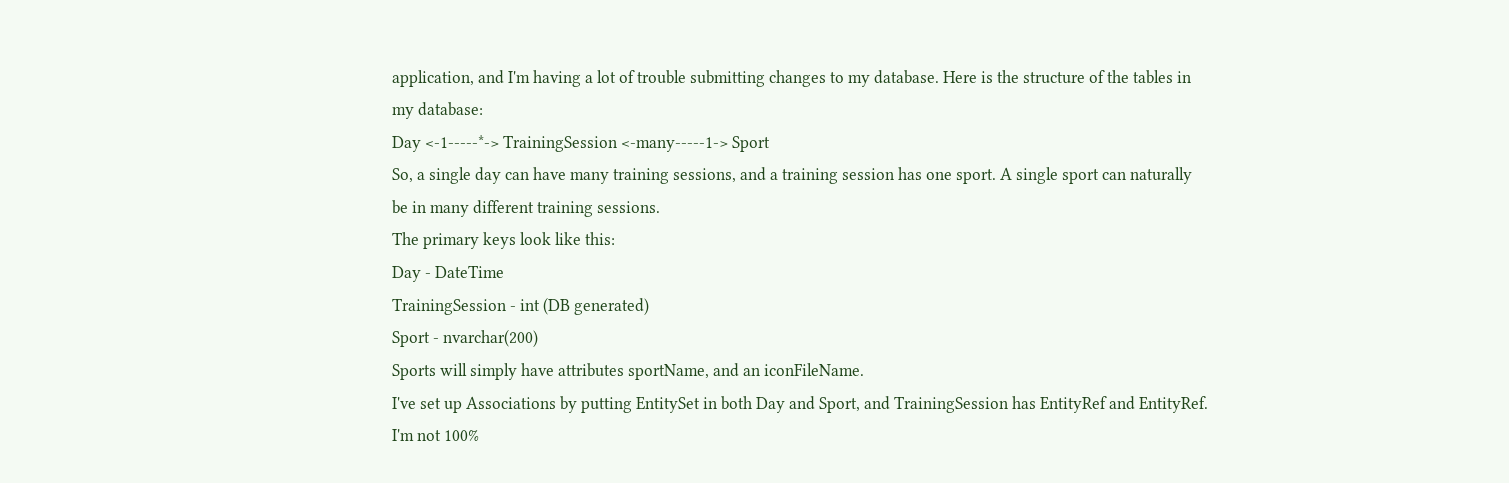application, and I'm having a lot of trouble submitting changes to my database. Here is the structure of the tables in my database:
Day <-1-----*-> TrainingSession <-many-----1-> Sport
So, a single day can have many training sessions, and a training session has one sport. A single sport can naturally be in many different training sessions.
The primary keys look like this:
Day - DateTime
TrainingSession - int (DB generated)
Sport - nvarchar(200)
Sports will simply have attributes sportName, and an iconFileName.
I've set up Associations by putting EntitySet in both Day and Sport, and TrainingSession has EntityRef and EntityRef. I'm not 100%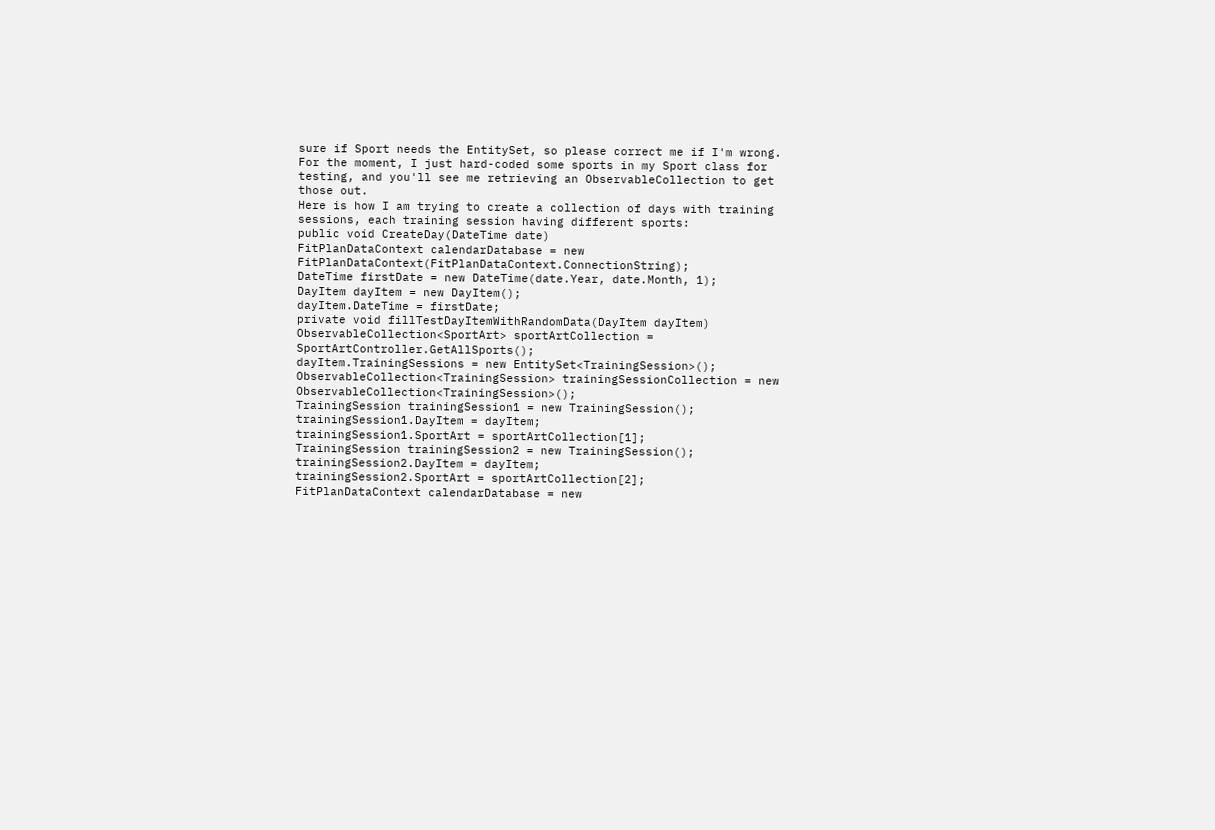sure if Sport needs the EntitySet, so please correct me if I'm wrong. For the moment, I just hard-coded some sports in my Sport class for testing, and you'll see me retrieving an ObservableCollection to get those out.
Here is how I am trying to create a collection of days with training sessions, each training session having different sports:
public void CreateDay(DateTime date)
FitPlanDataContext calendarDatabase = new FitPlanDataContext(FitPlanDataContext.ConnectionString);
DateTime firstDate = new DateTime(date.Year, date.Month, 1);
DayItem dayItem = new DayItem();
dayItem.DateTime = firstDate;
private void fillTestDayItemWithRandomData(DayItem dayItem)
ObservableCollection<SportArt> sportArtCollection = SportArtController.GetAllSports();
dayItem.TrainingSessions = new EntitySet<TrainingSession>();
ObservableCollection<TrainingSession> trainingSessionCollection = new ObservableCollection<TrainingSession>();
TrainingSession trainingSession1 = new TrainingSession();
trainingSession1.DayItem = dayItem;
trainingSession1.SportArt = sportArtCollection[1];
TrainingSession trainingSession2 = new TrainingSession();
trainingSession2.DayItem = dayItem;
trainingSession2.SportArt = sportArtCollection[2];
FitPlanDataContext calendarDatabase = new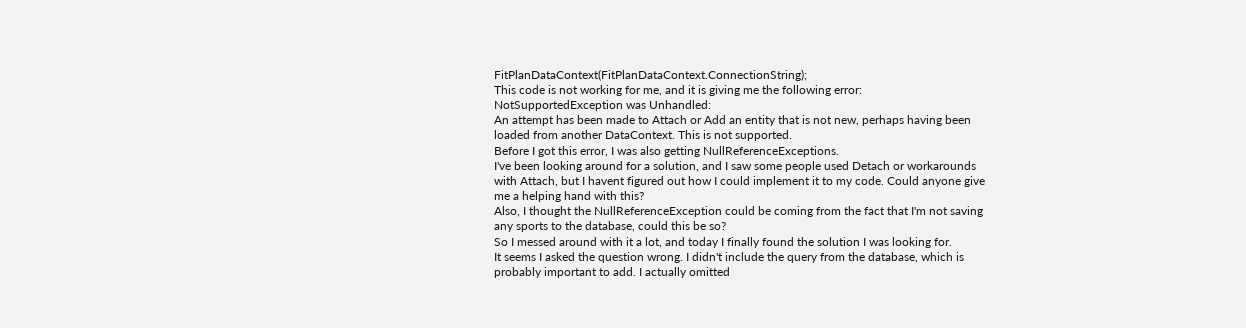FitPlanDataContext(FitPlanDataContext.ConnectionString);
This code is not working for me, and it is giving me the following error:
NotSupportedException was Unhandled:
An attempt has been made to Attach or Add an entity that is not new, perhaps having been loaded from another DataContext. This is not supported.
Before I got this error, I was also getting NullReferenceExceptions.
I've been looking around for a solution, and I saw some people used Detach or workarounds with Attach, but I havent figured out how I could implement it to my code. Could anyone give me a helping hand with this?
Also, I thought the NullReferenceException could be coming from the fact that I'm not saving any sports to the database, could this be so?
So I messed around with it a lot, and today I finally found the solution I was looking for.
It seems I asked the question wrong. I didn't include the query from the database, which is probably important to add. I actually omitted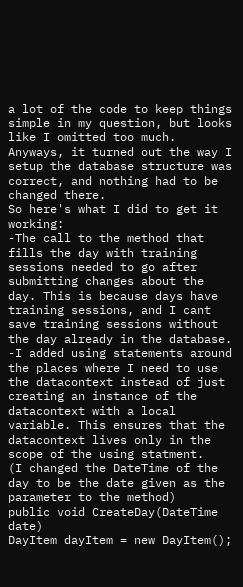a lot of the code to keep things simple in my question, but looks like I omitted too much.
Anyways, it turned out the way I setup the database structure was correct, and nothing had to be changed there.
So here's what I did to get it working:
-The call to the method that fills the day with training sessions needed to go after submitting changes about the day. This is because days have training sessions, and I cant save training sessions without the day already in the database.
-I added using statements around the places where I need to use the datacontext instead of just creating an instance of the datacontext with a local variable. This ensures that the datacontext lives only in the scope of the using statment.
(I changed the DateTime of the day to be the date given as the parameter to the method)
public void CreateDay(DateTime date)
DayItem dayItem = new DayItem();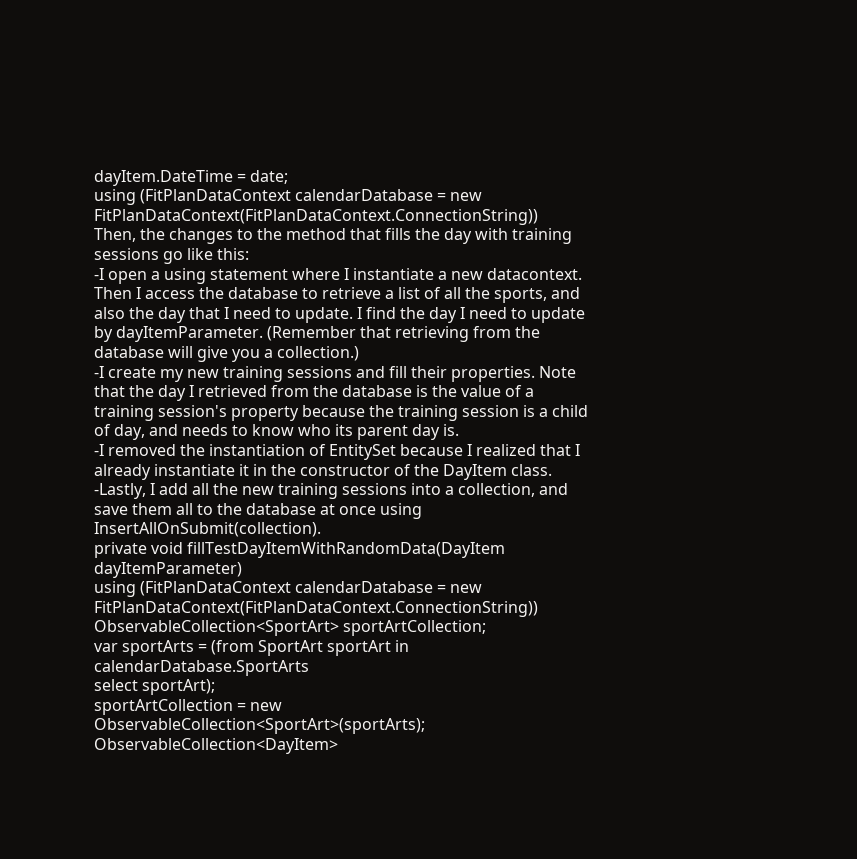dayItem.DateTime = date;
using (FitPlanDataContext calendarDatabase = new FitPlanDataContext(FitPlanDataContext.ConnectionString))
Then, the changes to the method that fills the day with training sessions go like this:
-I open a using statement where I instantiate a new datacontext. Then I access the database to retrieve a list of all the sports, and also the day that I need to update. I find the day I need to update by dayItemParameter. (Remember that retrieving from the database will give you a collection.)
-I create my new training sessions and fill their properties. Note that the day I retrieved from the database is the value of a training session's property because the training session is a child of day, and needs to know who its parent day is.
-I removed the instantiation of EntitySet because I realized that I already instantiate it in the constructor of the DayItem class.
-Lastly, I add all the new training sessions into a collection, and save them all to the database at once using InsertAllOnSubmit(collection).
private void fillTestDayItemWithRandomData(DayItem dayItemParameter)
using (FitPlanDataContext calendarDatabase = new FitPlanDataContext(FitPlanDataContext.ConnectionString))
ObservableCollection<SportArt> sportArtCollection;
var sportArts = (from SportArt sportArt in calendarDatabase.SportArts
select sportArt);
sportArtCollection = new ObservableCollection<SportArt>(sportArts);
ObservableCollection<DayItem>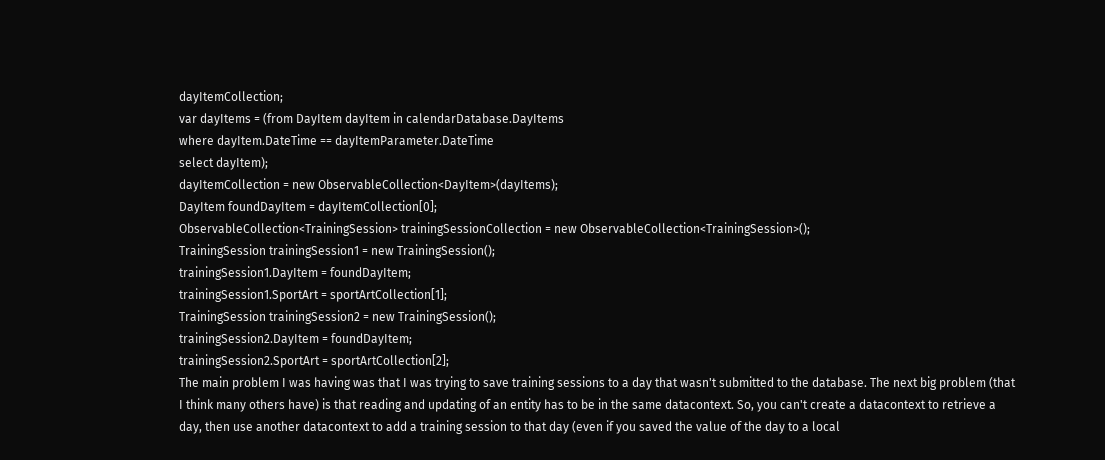dayItemCollection;
var dayItems = (from DayItem dayItem in calendarDatabase.DayItems
where dayItem.DateTime == dayItemParameter.DateTime
select dayItem);
dayItemCollection = new ObservableCollection<DayItem>(dayItems);
DayItem foundDayItem = dayItemCollection[0];
ObservableCollection<TrainingSession> trainingSessionCollection = new ObservableCollection<TrainingSession>();
TrainingSession trainingSession1 = new TrainingSession();
trainingSession1.DayItem = foundDayItem;
trainingSession1.SportArt = sportArtCollection[1];
TrainingSession trainingSession2 = new TrainingSession();
trainingSession2.DayItem = foundDayItem;
trainingSession2.SportArt = sportArtCollection[2];
The main problem I was having was that I was trying to save training sessions to a day that wasn't submitted to the database. The next big problem (that I think many others have) is that reading and updating of an entity has to be in the same datacontext. So, you can't create a datacontext to retrieve a day, then use another datacontext to add a training session to that day (even if you saved the value of the day to a local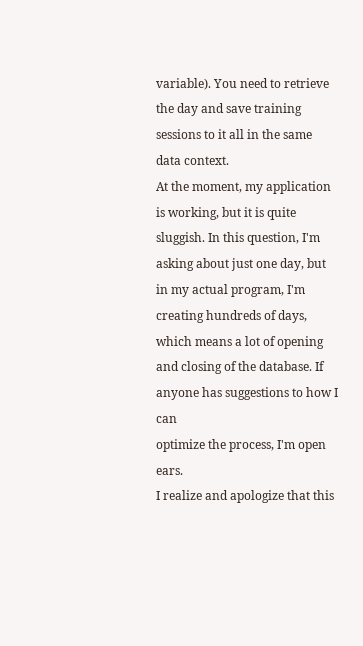variable). You need to retrieve the day and save training sessions to it all in the same data context.
At the moment, my application is working, but it is quite sluggish. In this question, I'm asking about just one day, but in my actual program, I'm creating hundreds of days, which means a lot of opening and closing of the database. If anyone has suggestions to how I can
optimize the process, I'm open ears.
I realize and apologize that this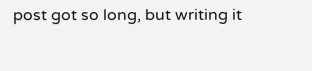post got so long, but writing it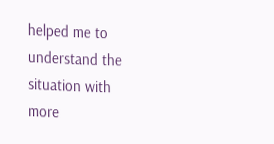helped me to understand the situation with more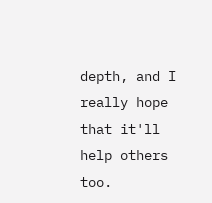depth, and I really hope that it'll help others too.